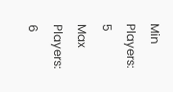Min Players: 5
Max Players: 6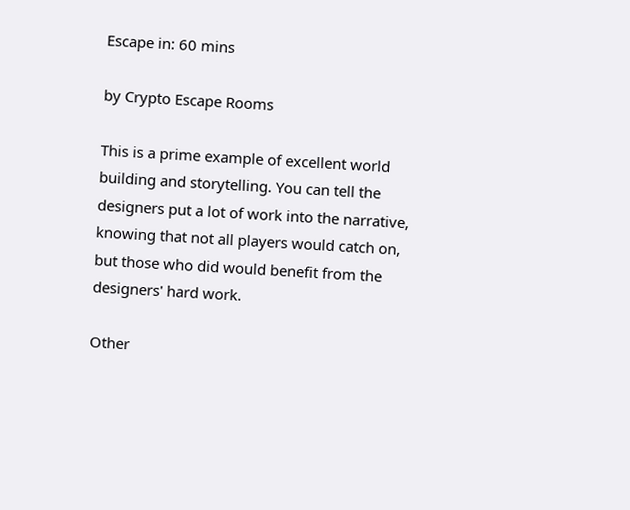Escape in: 60 mins

by Crypto Escape Rooms

This is a prime example of excellent world building and storytelling. You can tell the designers put a lot of work into the narrative, knowing that not all players would catch on, but those who did would benefit from the designers' hard work.

Other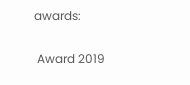awards:

 Award 2019